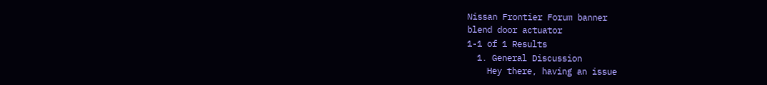Nissan Frontier Forum banner
blend door actuator
1-1 of 1 Results
  1. General Discussion
    Hey there, having an issue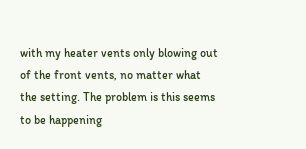with my heater vents only blowing out of the front vents, no matter what the setting. The problem is this seems to be happening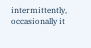intermittently, occasionally it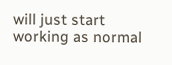will just start working as normal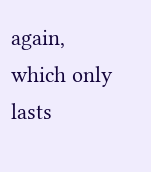again, which only lasts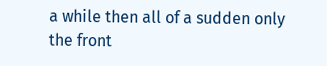a while then all of a sudden only the front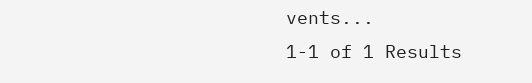vents...
1-1 of 1 Results